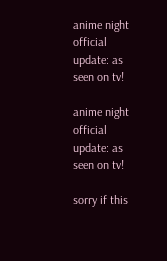anime night official update: as seen on tv!

anime night official update: as seen on tv!

sorry if this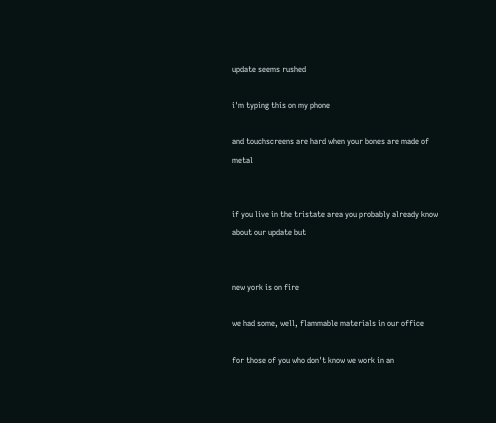update seems rushed

i'm typing this on my phone

and touchscreens are hard when your bones are made of metal


if you live in the tristate area you probably already know about our update but


new york is on fire

we had some, well, flammable materials in our office

for those of you who don't know we work in an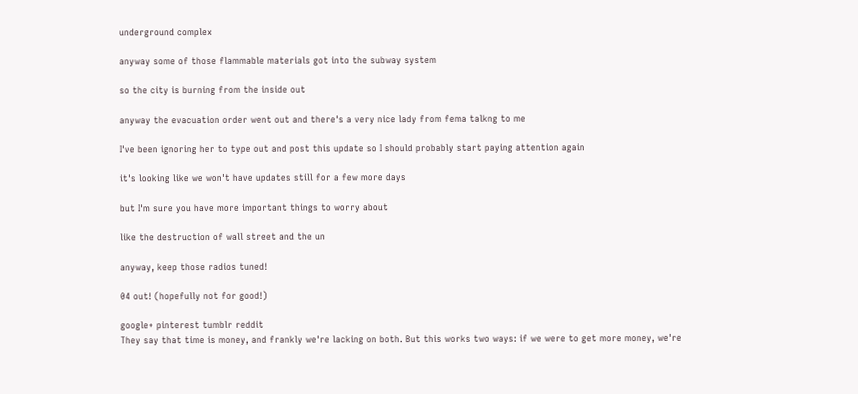underground complex

anyway some of those flammable materials got into the subway system

so the city is burning from the inside out

anyway the evacuation order went out and there's a very nice lady from fema talkng to me

I've been ignoring her to type out and post this update so I should probably start paying attention again

it's looking like we won't have updates still for a few more days

but I'm sure you have more important things to worry about

like the destruction of wall street and the un

anyway, keep those radios tuned!

04 out! (hopefully not for good!)

google+ pinterest tumblr reddit
They say that time is money, and frankly we're lacking on both. But this works two ways: if we were to get more money, we're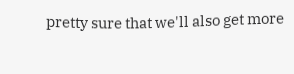pretty sure that we'll also get more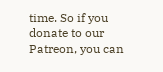time. So if you donate to our Patreon, you can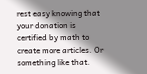rest easy knowing that your donation is certified by math to create more articles. Or something like that.